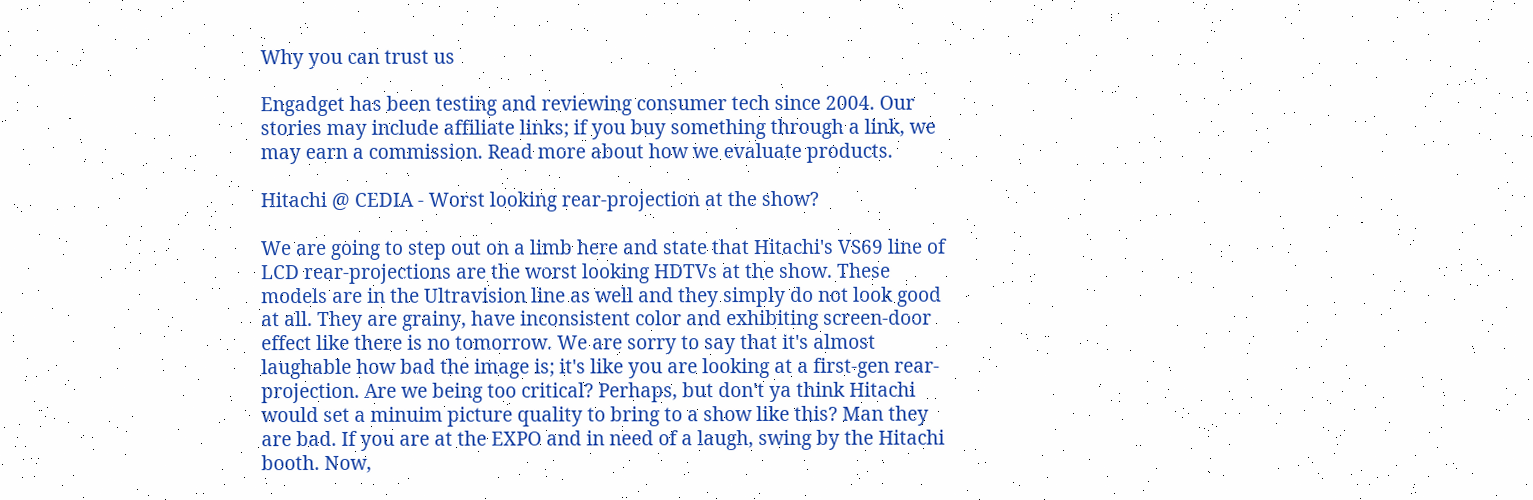Why you can trust us

Engadget has been testing and reviewing consumer tech since 2004. Our stories may include affiliate links; if you buy something through a link, we may earn a commission. Read more about how we evaluate products.

Hitachi @ CEDIA - Worst looking rear-projection at the show?

We are going to step out on a limb here and state that Hitachi's VS69 line of LCD rear-projections are the worst looking HDTVs at the show. These models are in the Ultravision line as well and they simply do not look good at all. They are grainy, have inconsistent color and exhibiting screen-door effect like there is no tomorrow. We are sorry to say that it's almost laughable how bad the image is; it's like you are looking at a first-gen rear-projection. Are we being too critical? Perhaps, but don't ya think Hitachi would set a minuim picture quality to bring to a show like this? Man they are bad. If you are at the EXPO and in need of a laugh, swing by the Hitachi booth. Now,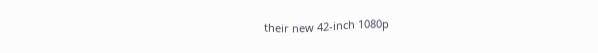their new 42-inch 1080p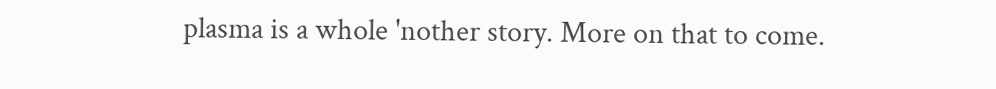plasma is a whole 'nother story. More on that to come.